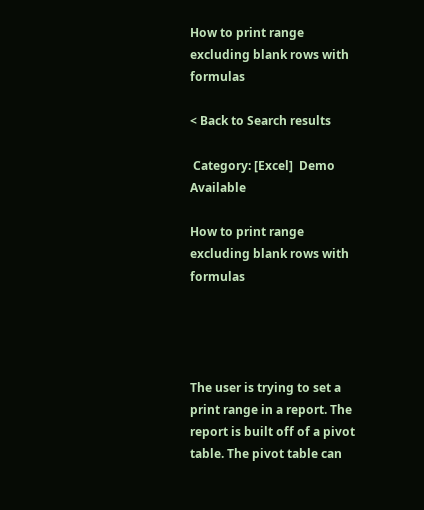How to print range excluding blank rows with formulas

< Back to Search results

 Category: [Excel]  Demo Available

How to print range excluding blank rows with formulas




The user is trying to set a print range in a report. The report is built off of a pivot table. The pivot table can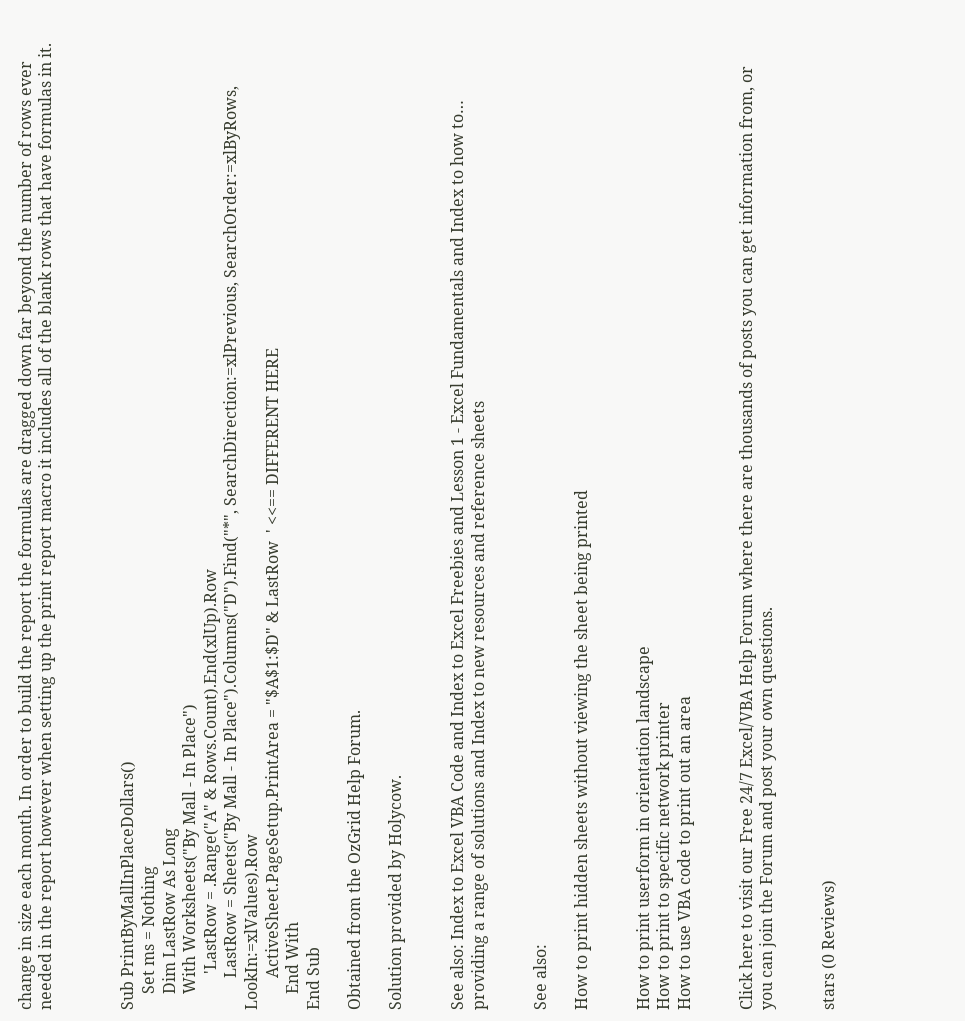change in size each month. In order to build the report the formulas are dragged down far beyond the number of rows ever needed in the report however when setting up the print report macro it includes all of the blank rows that have formulas in it.



Sub PrintByMallInPlaceDollars()
    Set ms = Nothing
    Dim LastRow As Long
    With Worksheets("By Mall - In Place")
         'LastRow = .Range("A" & Rows.Count).End(xlUp).Row
        LastRow = Sheets("By Mall - In Place").Columns("D").Find("*", SearchDirection:=xlPrevious, SearchOrder:=xlByRows, LookIn:=xlValues).Row
        ActiveSheet.PageSetup.PrintArea = "$A$1:$D" & LastRow  ' <<== DIFFERENT HERE
    End With
End Sub

Obtained from the OzGrid Help Forum.

Solution provided by Holycow.


See also: Index to Excel VBA Code and Index to Excel Freebies and Lesson 1 - Excel Fundamentals and Index to how to… providing a range of solutions and Index to new resources and reference sheets


See also:

How to print hidden sheets without viewing the sheet being printed


How to print userform in orientation landscape
How to print to specific network printer
How to use VBA code to print out an area


Click here to visit our Free 24/7 Excel/VBA Help Forum where there are thousands of posts you can get information from, or you can join the Forum and post your own questions.


stars (0 Reviews)